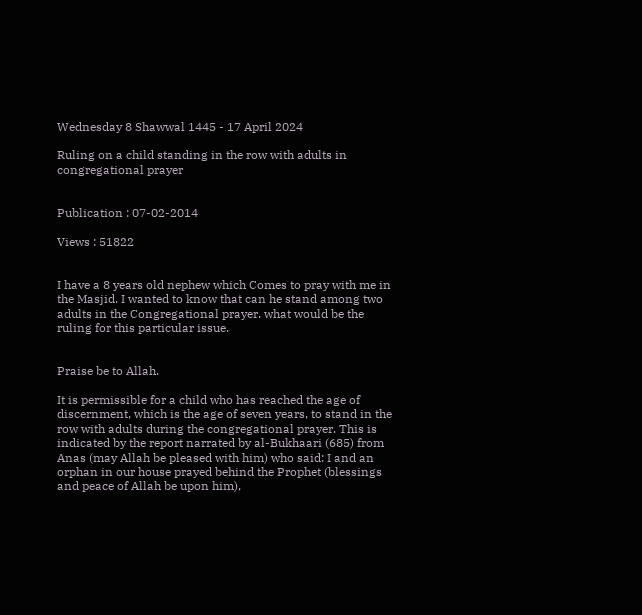Wednesday 8 Shawwal 1445 - 17 April 2024

Ruling on a child standing in the row with adults in congregational prayer


Publication : 07-02-2014

Views : 51822


I have a 8 years old nephew which Comes to pray with me in the Masjid. I wanted to know that can he stand among two adults in the Congregational prayer. what would be the ruling for this particular issue.


Praise be to Allah.

It is permissible for a child who has reached the age of discernment, which is the age of seven years, to stand in the row with adults during the congregational prayer. This is indicated by the report narrated by al-Bukhaari (685) from Anas (may Allah be pleased with him) who said: I and an orphan in our house prayed behind the Prophet (blessings and peace of Allah be upon him),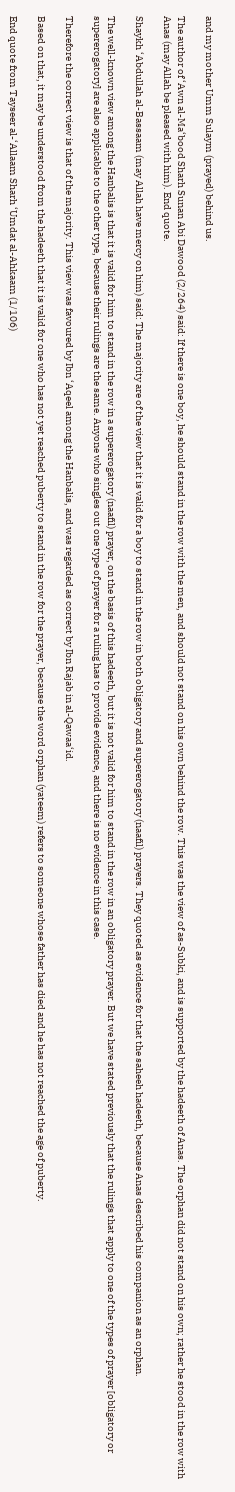and my mother Umm Sulaym (prayed) behind us.

The author of ‘Awn al-Ma‘bood Sharh Sunan Abi Dawood (2/264) said: If there is one boy, he should stand in the row with the men, and should not stand on his own behind the row. This was the view of as-Subki, and is supported by the hadeeth of Anas. The orphan did not stand on his own; rather he stood in the row with Anas (may Allah be pleased with him). End quote.

Shaykh ‘Abdullah al-Bassaam (may Allah have mercy on him) said: The majority are of the view that it is valid for a boy to stand in the row in both obligatory and supererogatory (naafil) prayers. They quoted as evidence for that the saheeh hadeeth, because Anas described his companion as an orphan.

The well-known view among the Hanbalis is that it is valid for him to stand in the row in a supererogatory (naafil) prayer, on the basis of this hadeeth, but it is not valid for him to stand in the row in an obligatory prayer. But we have stated previously that the rulings that apply to one of the types of prayer [obligatory or supererogatory] are also applicable to the other type, because their rulings are the same. Anyone who singles out one type of prayer for a ruling has to provide evidence, and there is no evidence in this case.

Therefore the correct view is that of the majority. This view was favoured by Ibn ‘Aqeel among the Hanbalis, and was regarded as correct by Ibn Rajab in al-Qawaa‘id.

Based on that, it may be understood from the hadeeth that it is valid for one who has not yet reached puberty to stand in the row for the prayer, because the word orphan (yateem) refers to someone whose father has died and he has not reached the age of puberty.

End quote from Tayseer al-‘Allaam Sharh ‘Umdat al-Ahkaam (1/106)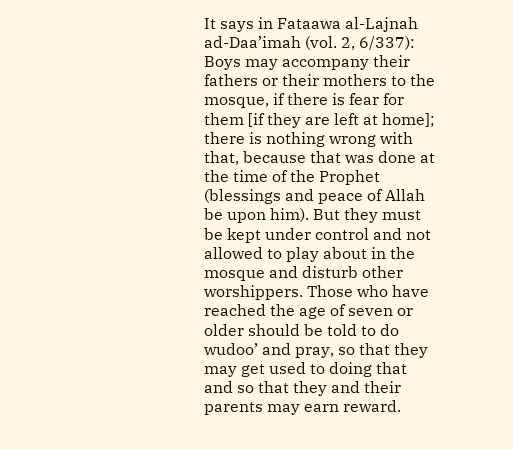It says in Fataawa al-Lajnah ad-Daa’imah (vol. 2, 6/337): Boys may accompany their fathers or their mothers to the mosque, if there is fear for them [if they are left at home]; there is nothing wrong with that, because that was done at the time of the Prophet (blessings and peace of Allah be upon him). But they must be kept under control and not allowed to play about in the mosque and disturb other worshippers. Those who have reached the age of seven or older should be told to do wudoo’ and pray, so that they may get used to doing that and so that they and their parents may earn reward.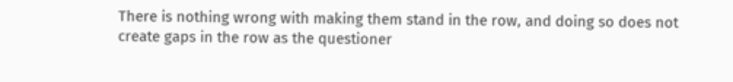There is nothing wrong with making them stand in the row, and doing so does not create gaps in the row as the questioner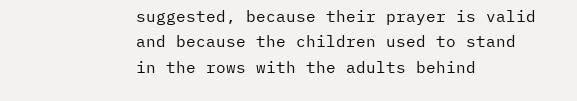suggested, because their prayer is valid and because the children used to stand in the rows with the adults behind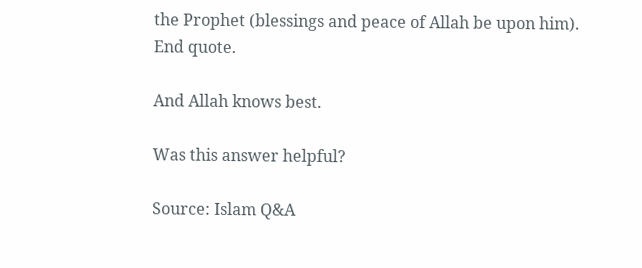the Prophet (blessings and peace of Allah be upon him). End quote.

And Allah knows best.

Was this answer helpful?

Source: Islam Q&A